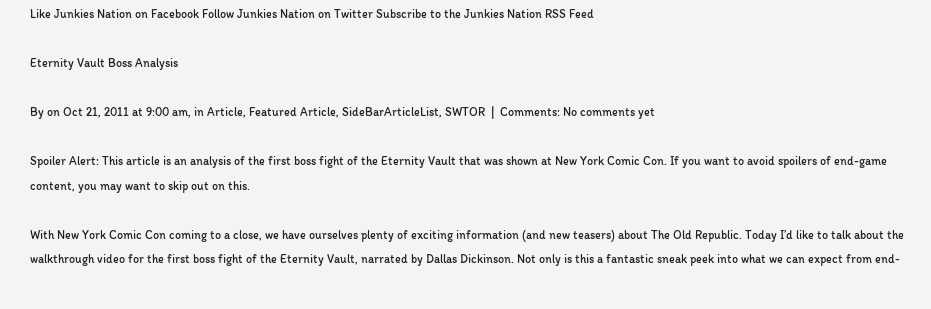Like Junkies Nation on Facebook Follow Junkies Nation on Twitter Subscribe to the Junkies Nation RSS Feed

Eternity Vault Boss Analysis

By on Oct 21, 2011 at 9:00 am, in Article, Featured Article, SideBarArticleList, SWTOR  |  Comments: No comments yet

Spoiler Alert: This article is an analysis of the first boss fight of the Eternity Vault that was shown at New York Comic Con. If you want to avoid spoilers of end-game content, you may want to skip out on this.

With New York Comic Con coming to a close, we have ourselves plenty of exciting information (and new teasers) about The Old Republic. Today I’d like to talk about the walkthrough video for the first boss fight of the Eternity Vault, narrated by Dallas Dickinson. Not only is this a fantastic sneak peek into what we can expect from end-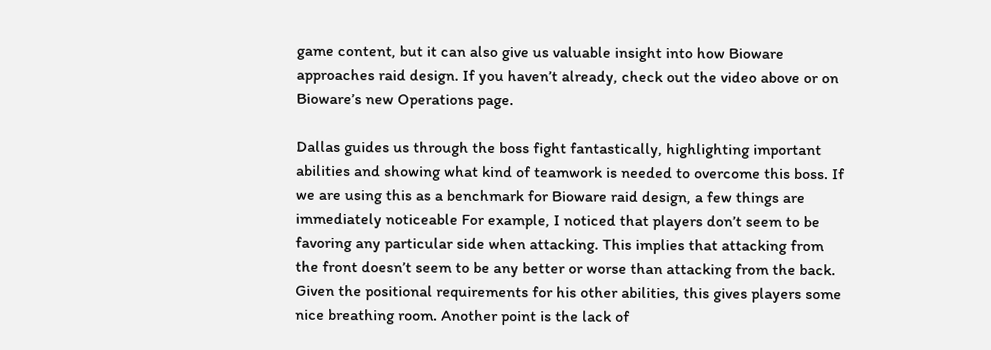game content, but it can also give us valuable insight into how Bioware approaches raid design. If you haven’t already, check out the video above or on Bioware’s new Operations page.

Dallas guides us through the boss fight fantastically, highlighting important abilities and showing what kind of teamwork is needed to overcome this boss. If we are using this as a benchmark for Bioware raid design, a few things are immediately noticeable For example, I noticed that players don’t seem to be favoring any particular side when attacking. This implies that attacking from the front doesn’t seem to be any better or worse than attacking from the back. Given the positional requirements for his other abilities, this gives players some nice breathing room. Another point is the lack of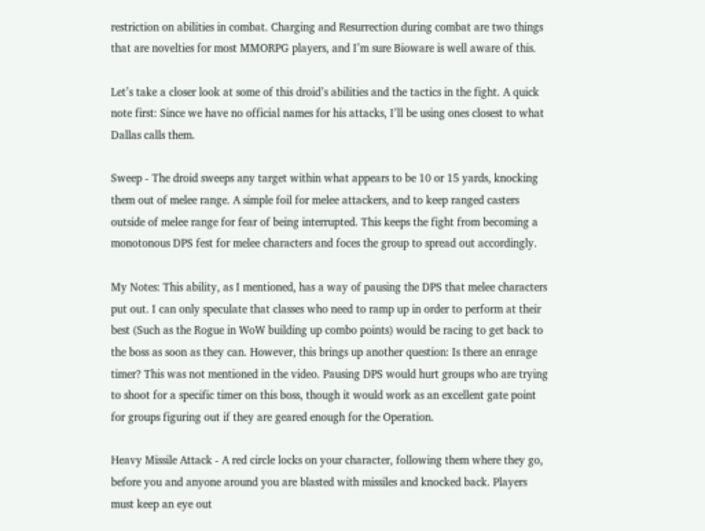restriction on abilities in combat. Charging and Resurrection during combat are two things that are novelties for most MMORPG players, and I’m sure Bioware is well aware of this.

Let’s take a closer look at some of this droid’s abilities and the tactics in the fight. A quick note first: Since we have no official names for his attacks, I’ll be using ones closest to what Dallas calls them.

Sweep - The droid sweeps any target within what appears to be 10 or 15 yards, knocking them out of melee range. A simple foil for melee attackers, and to keep ranged casters outside of melee range for fear of being interrupted. This keeps the fight from becoming a monotonous DPS fest for melee characters and foces the group to spread out accordingly.

My Notes: This ability, as I mentioned, has a way of pausing the DPS that melee characters put out. I can only speculate that classes who need to ramp up in order to perform at their best (Such as the Rogue in WoW building up combo points) would be racing to get back to the boss as soon as they can. However, this brings up another question: Is there an enrage timer? This was not mentioned in the video. Pausing DPS would hurt groups who are trying to shoot for a specific timer on this boss, though it would work as an excellent gate point for groups figuring out if they are geared enough for the Operation.

Heavy Missile Attack - A red circle locks on your character, following them where they go, before you and anyone around you are blasted with missiles and knocked back. Players must keep an eye out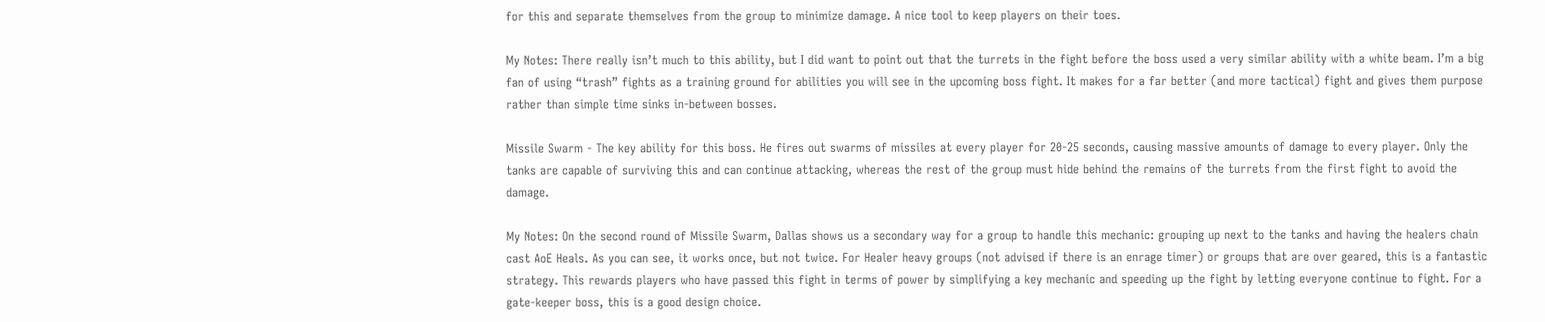for this and separate themselves from the group to minimize damage. A nice tool to keep players on their toes.

My Notes: There really isn’t much to this ability, but I did want to point out that the turrets in the fight before the boss used a very similar ability with a white beam. I’m a big fan of using “trash” fights as a training ground for abilities you will see in the upcoming boss fight. It makes for a far better (and more tactical) fight and gives them purpose rather than simple time sinks in-between bosses.

Missile Swarm - The key ability for this boss. He fires out swarms of missiles at every player for 20-25 seconds, causing massive amounts of damage to every player. Only the tanks are capable of surviving this and can continue attacking, whereas the rest of the group must hide behind the remains of the turrets from the first fight to avoid the damage.

My Notes: On the second round of Missile Swarm, Dallas shows us a secondary way for a group to handle this mechanic: grouping up next to the tanks and having the healers chain cast AoE Heals. As you can see, it works once, but not twice. For Healer heavy groups (not advised if there is an enrage timer) or groups that are over geared, this is a fantastic strategy. This rewards players who have passed this fight in terms of power by simplifying a key mechanic and speeding up the fight by letting everyone continue to fight. For a gate-keeper boss, this is a good design choice.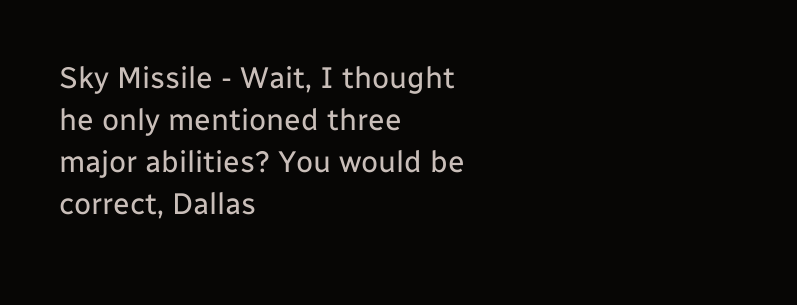Sky Missile - Wait, I thought he only mentioned three major abilities? You would be correct, Dallas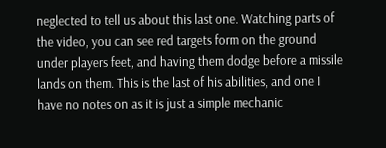neglected to tell us about this last one. Watching parts of the video, you can see red targets form on the ground under players feet, and having them dodge before a missile lands on them. This is the last of his abilities, and one I have no notes on as it is just a simple mechanic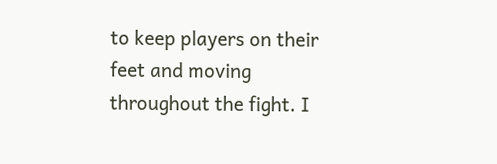to keep players on their feet and moving throughout the fight. I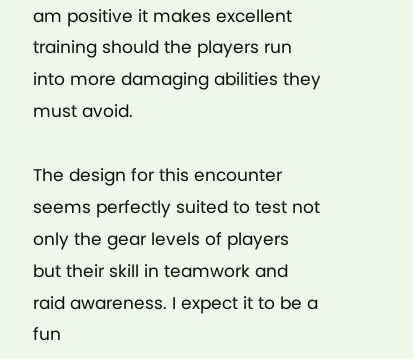am positive it makes excellent training should the players run into more damaging abilities they must avoid.

The design for this encounter seems perfectly suited to test not only the gear levels of players but their skill in teamwork and raid awareness. I expect it to be a fun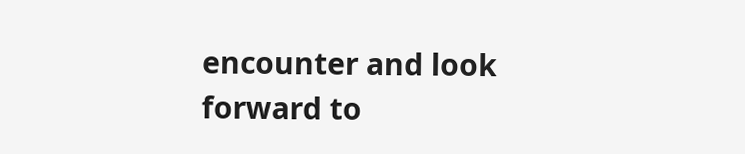encounter and look forward to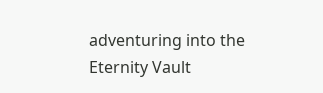adventuring into the Eternity Vault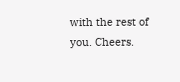with the rest of you. Cheers.